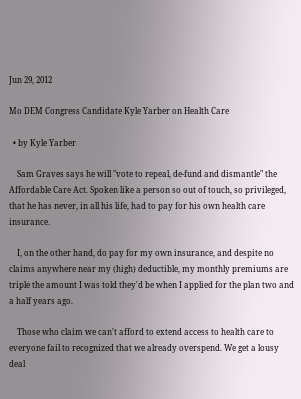Jun 29, 2012

Mo DEM Congress Candidate Kyle Yarber on Health Care

  • by Kyle Yarber

    Sam Graves says he will "vote to repeal, de-fund and dismantle" the Affordable Care Act. Spoken like a person so out of touch, so privileged, that he has never, in all his life, had to pay for his own health care insurance.

    I, on the other hand, do pay for my own insurance, and despite no claims anywhere near my (high) deductible, my monthly premiums are triple the amount I was told they'd be when I applied for the plan two and a half years ago.

    Those who claim we can't afford to extend access to health care to everyone fail to recognized that we already overspend. We get a lousy deal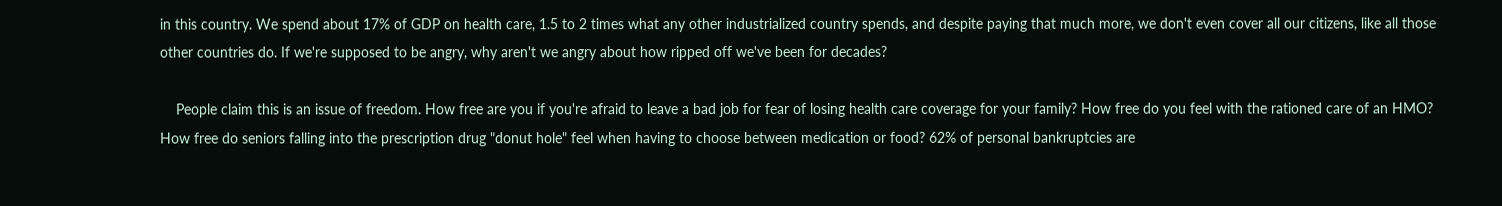in this country. We spend about 17% of GDP on health care, 1.5 to 2 times what any other industrialized country spends, and despite paying that much more, we don't even cover all our citizens, like all those other countries do. If we're supposed to be angry, why aren't we angry about how ripped off we've been for decades?

    People claim this is an issue of freedom. How free are you if you're afraid to leave a bad job for fear of losing health care coverage for your family? How free do you feel with the rationed care of an HMO? How free do seniors falling into the prescription drug "donut hole" feel when having to choose between medication or food? 62% of personal bankruptcies are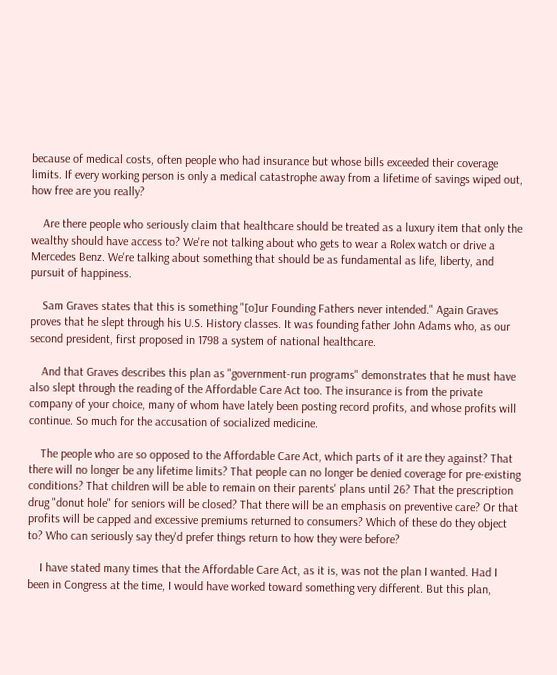because of medical costs, often people who had insurance but whose bills exceeded their coverage limits. If every working person is only a medical catastrophe away from a lifetime of savings wiped out, how free are you really?

    Are there people who seriously claim that healthcare should be treated as a luxury item that only the wealthy should have access to? We're not talking about who gets to wear a Rolex watch or drive a Mercedes Benz. We're talking about something that should be as fundamental as life, liberty, and pursuit of happiness.

    Sam Graves states that this is something "[o]ur Founding Fathers never intended." Again Graves proves that he slept through his U.S. History classes. It was founding father John Adams who, as our second president, first proposed in 1798 a system of national healthcare.

    And that Graves describes this plan as "government-run programs" demonstrates that he must have also slept through the reading of the Affordable Care Act too. The insurance is from the private company of your choice, many of whom have lately been posting record profits, and whose profits will continue. So much for the accusation of socialized medicine.

    The people who are so opposed to the Affordable Care Act, which parts of it are they against? That there will no longer be any lifetime limits? That people can no longer be denied coverage for pre-existing conditions? That children will be able to remain on their parents' plans until 26? That the prescription drug "donut hole" for seniors will be closed? That there will be an emphasis on preventive care? Or that profits will be capped and excessive premiums returned to consumers? Which of these do they object to? Who can seriously say they'd prefer things return to how they were before?

    I have stated many times that the Affordable Care Act, as it is, was not the plan I wanted. Had I been in Congress at the time, I would have worked toward something very different. But this plan,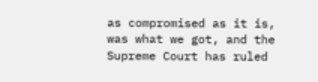as compromised as it is, was what we got, and the Supreme Court has ruled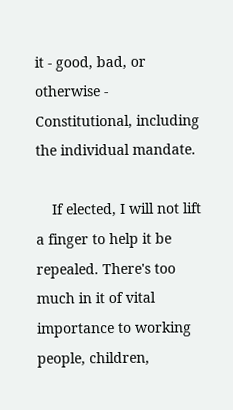it - good, bad, or otherwise - Constitutional, including the individual mandate.

    If elected, I will not lift a finger to help it be repealed. There's too much in it of vital importance to working people, children,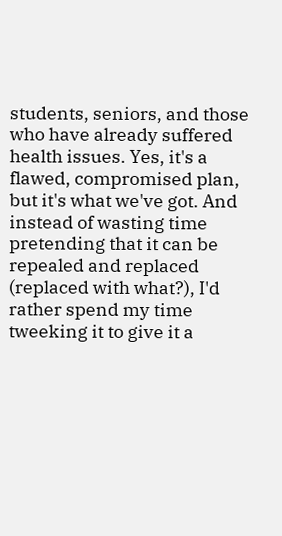students, seniors, and those who have already suffered health issues. Yes, it's a flawed, compromised plan, but it's what we've got. And instead of wasting time pretending that it can be repealed and replaced (replaced with what?), I'd rather spend my time tweeking it to give it a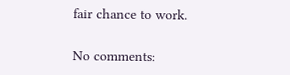fair chance to work.

No comments: